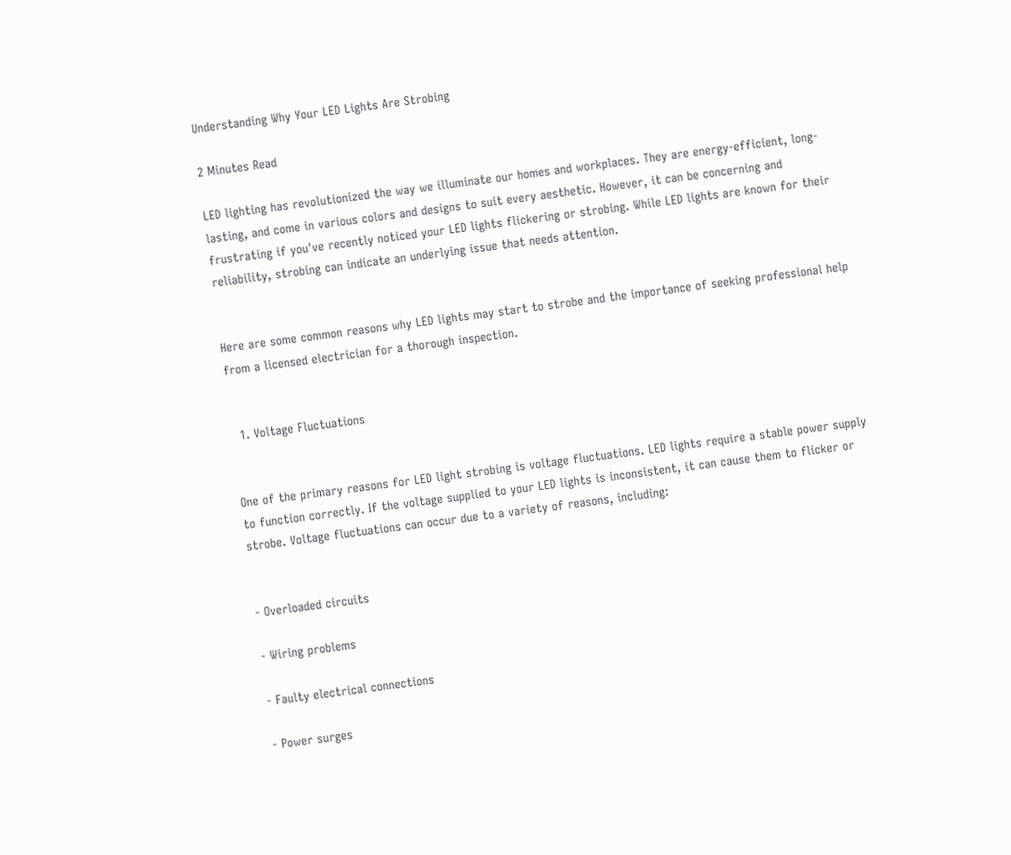Understanding Why Your LED Lights Are Strobing

2 Minutes Read

LED lighting has revolutionized the way we illuminate our homes and workplaces. They are energy-efficient, long-lasting, and come in various colors and designs to suit every aesthetic. However, it can be concerning and frustrating if you've recently noticed your LED lights flickering or strobing. While LED lights are known for their reliability, strobing can indicate an underlying issue that needs attention.


Here are some common reasons why LED lights may start to strobe and the importance of seeking professional help from a licensed electrician for a thorough inspection.


  1. Voltage Fluctuations


One of the primary reasons for LED light strobing is voltage fluctuations. LED lights require a stable power supply to function correctly. If the voltage supplied to your LED lights is inconsistent, it can cause them to flicker or strobe. Voltage fluctuations can occur due to a variety of reasons, including:


- Overloaded circuits

- Wiring problems

- Faulty electrical connections

- Power surges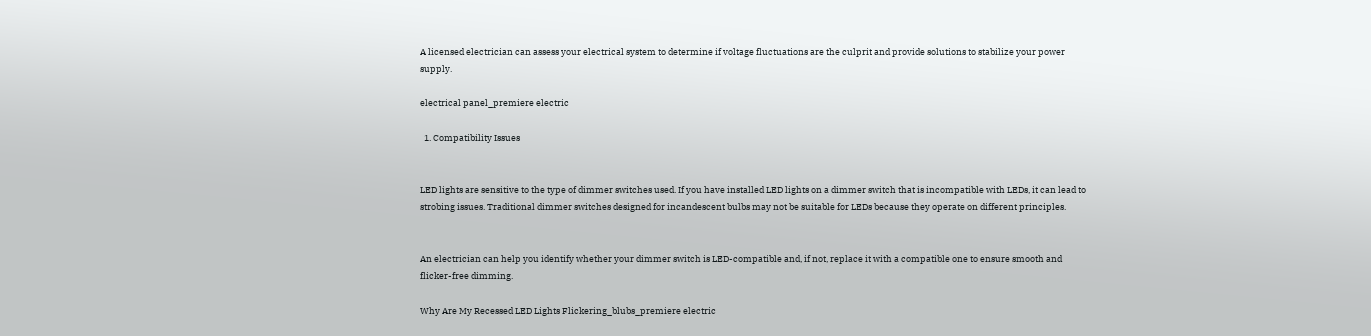A licensed electrician can assess your electrical system to determine if voltage fluctuations are the culprit and provide solutions to stabilize your power supply.

electrical panel_premiere electric

  1. Compatibility Issues


LED lights are sensitive to the type of dimmer switches used. If you have installed LED lights on a dimmer switch that is incompatible with LEDs, it can lead to strobing issues. Traditional dimmer switches designed for incandescent bulbs may not be suitable for LEDs because they operate on different principles.


An electrician can help you identify whether your dimmer switch is LED-compatible and, if not, replace it with a compatible one to ensure smooth and flicker-free dimming.

Why Are My Recessed LED Lights Flickering_blubs_premiere electric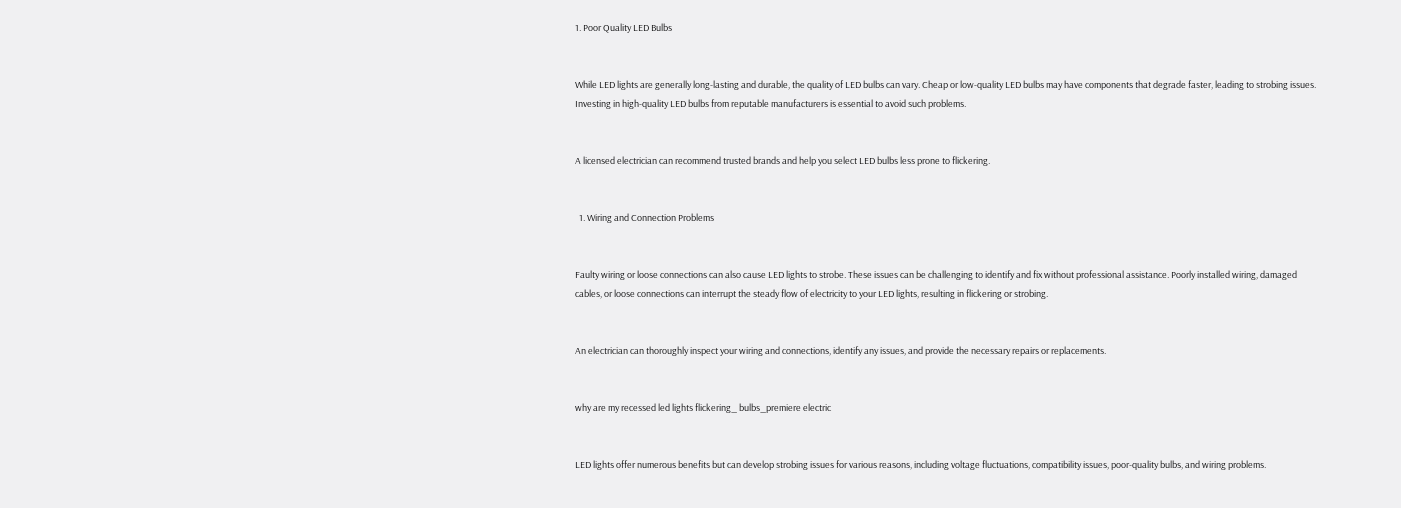1. Poor Quality LED Bulbs


While LED lights are generally long-lasting and durable, the quality of LED bulbs can vary. Cheap or low-quality LED bulbs may have components that degrade faster, leading to strobing issues. Investing in high-quality LED bulbs from reputable manufacturers is essential to avoid such problems.


A licensed electrician can recommend trusted brands and help you select LED bulbs less prone to flickering.


  1. Wiring and Connection Problems


Faulty wiring or loose connections can also cause LED lights to strobe. These issues can be challenging to identify and fix without professional assistance. Poorly installed wiring, damaged cables, or loose connections can interrupt the steady flow of electricity to your LED lights, resulting in flickering or strobing.


An electrician can thoroughly inspect your wiring and connections, identify any issues, and provide the necessary repairs or replacements.


why are my recessed led lights flickering_ bulbs_premiere electric


LED lights offer numerous benefits but can develop strobing issues for various reasons, including voltage fluctuations, compatibility issues, poor-quality bulbs, and wiring problems.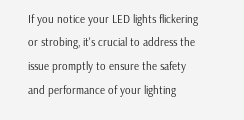If you notice your LED lights flickering or strobing, it's crucial to address the issue promptly to ensure the safety and performance of your lighting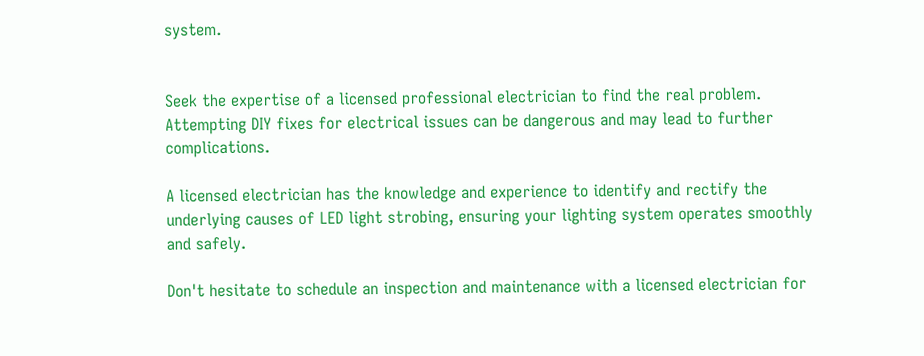system.


Seek the expertise of a licensed professional electrician to find the real problem. Attempting DIY fixes for electrical issues can be dangerous and may lead to further complications.

A licensed electrician has the knowledge and experience to identify and rectify the underlying causes of LED light strobing, ensuring your lighting system operates smoothly and safely.

Don't hesitate to schedule an inspection and maintenance with a licensed electrician for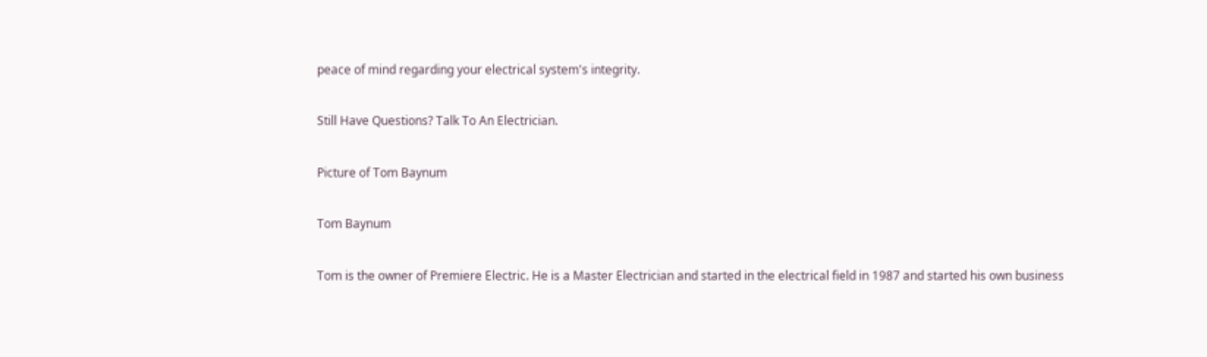peace of mind regarding your electrical system's integrity.

Still Have Questions? Talk To An Electrician.

Picture of Tom Baynum

Tom Baynum

Tom is the owner of Premiere Electric. He is a Master Electrician and started in the electrical field in 1987 and started his own business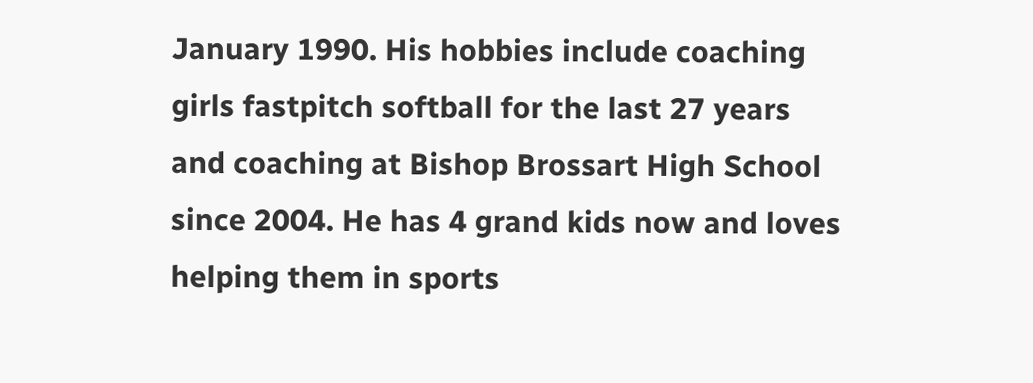January 1990. His hobbies include coaching girls fastpitch softball for the last 27 years and coaching at Bishop Brossart High School since 2004. He has 4 grand kids now and loves helping them in sports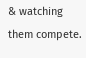& watching them compete.